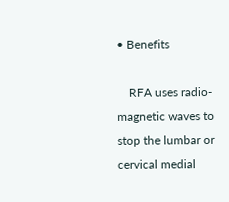• Benefits

    RFA uses radio-magnetic waves to stop the lumbar or cervical medial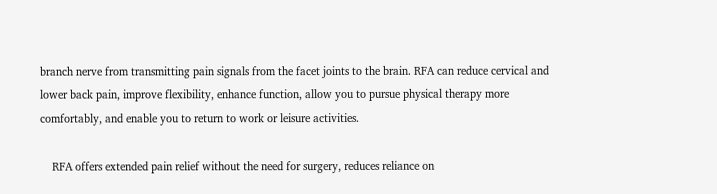branch nerve from transmitting pain signals from the facet joints to the brain. RFA can reduce cervical and lower back pain, improve flexibility, enhance function, allow you to pursue physical therapy more comfortably, and enable you to return to work or leisure activities.

    RFA offers extended pain relief without the need for surgery, reduces reliance on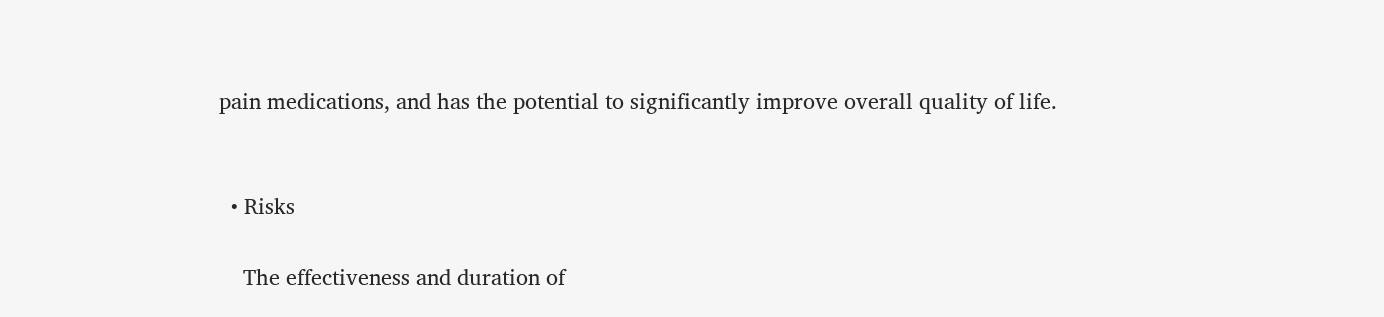pain medications, and has the potential to significantly improve overall quality of life.


  • Risks

    The effectiveness and duration of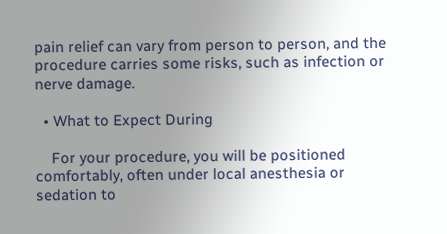pain relief can vary from person to person, and the procedure carries some risks, such as infection or nerve damage.

  • What to Expect During

    For your procedure, you will be positioned comfortably, often under local anesthesia or sedation to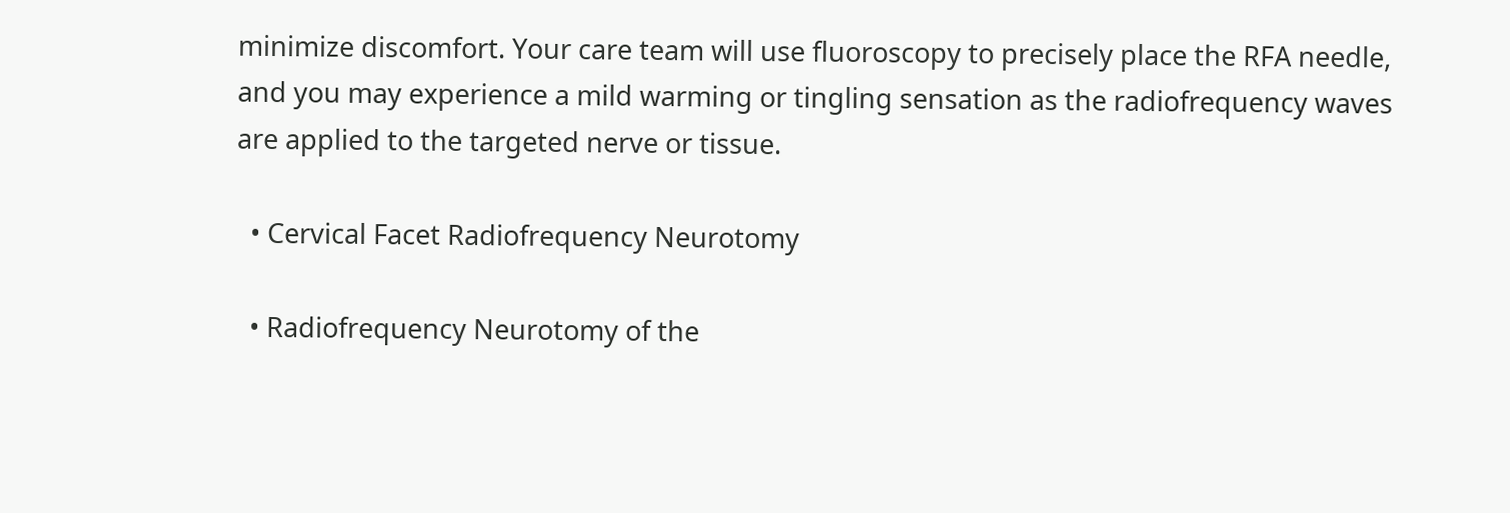minimize discomfort. Your care team will use fluoroscopy to precisely place the RFA needle, and you may experience a mild warming or tingling sensation as the radiofrequency waves are applied to the targeted nerve or tissue.

  • Cervical Facet Radiofrequency Neurotomy

  • Radiofrequency Neurotomy of the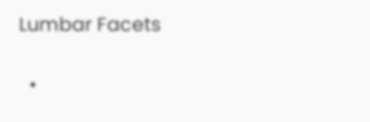Lumbar Facets

  •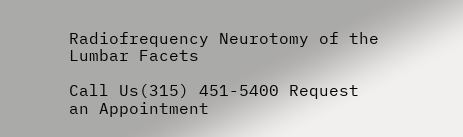Radiofrequency Neurotomy of the Lumbar Facets

Call Us(315) 451-5400 Request
an Appointment